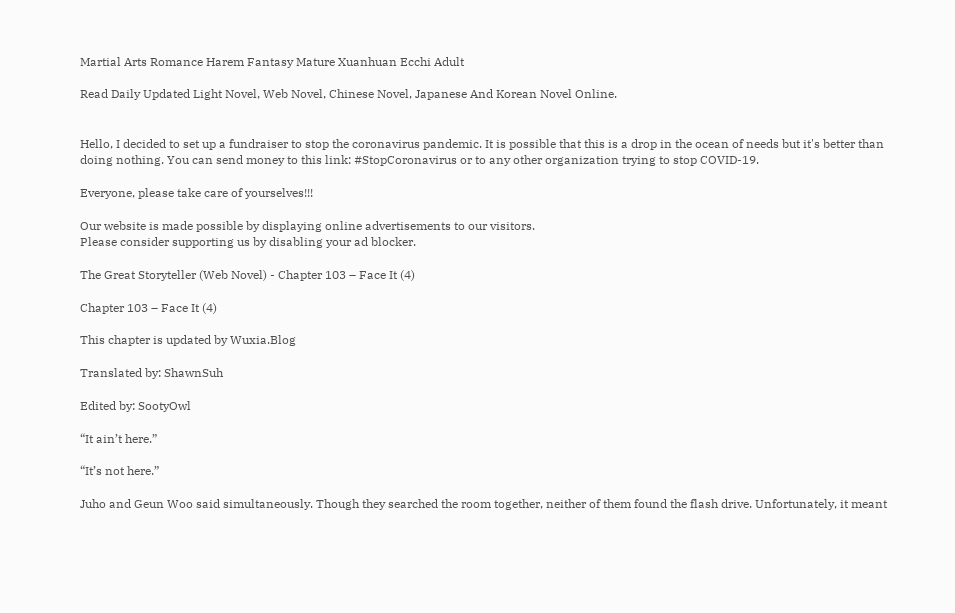Martial Arts Romance Harem Fantasy Mature Xuanhuan Ecchi Adult

Read Daily Updated Light Novel, Web Novel, Chinese Novel, Japanese And Korean Novel Online.


Hello, I decided to set up a fundraiser to stop the coronavirus pandemic. It is possible that this is a drop in the ocean of needs but it's better than doing nothing. You can send money to this link: #StopCoronavirus or to any other organization trying to stop COVID-19.

Everyone, please take care of yourselves!!!

Our website is made possible by displaying online advertisements to our visitors.
Please consider supporting us by disabling your ad blocker.

The Great Storyteller (Web Novel) - Chapter 103 – Face It (4)

Chapter 103 – Face It (4)

This chapter is updated by Wuxia.Blog

Translated by: ShawnSuh

Edited by: SootyOwl

“It ain’t here.”

“It’s not here.”

Juho and Geun Woo said simultaneously. Though they searched the room together, neither of them found the flash drive. Unfortunately, it meant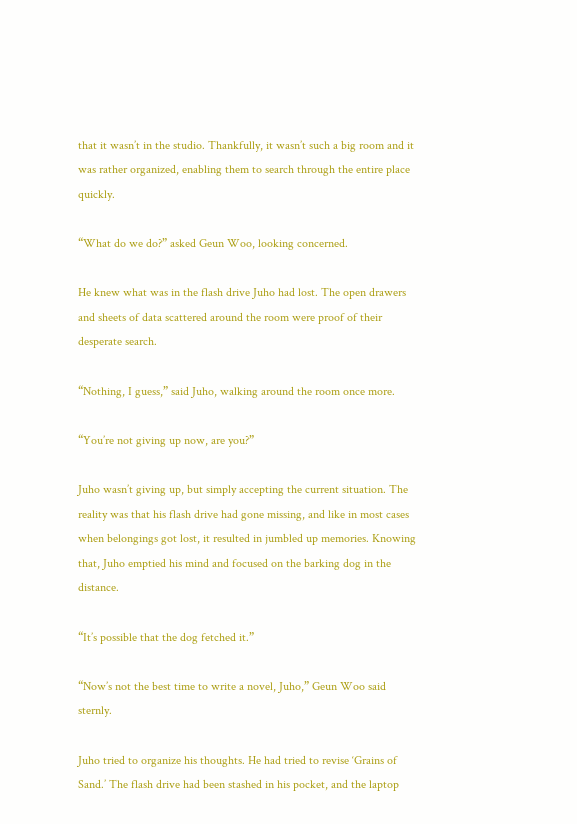that it wasn’t in the studio. Thankfully, it wasn’t such a big room and it was rather organized, enabling them to search through the entire place quickly.

“What do we do?” asked Geun Woo, looking concerned.

He knew what was in the flash drive Juho had lost. The open drawers and sheets of data scattered around the room were proof of their desperate search.

“Nothing, I guess,” said Juho, walking around the room once more.

“You’re not giving up now, are you?”

Juho wasn’t giving up, but simply accepting the current situation. The reality was that his flash drive had gone missing, and like in most cases when belongings got lost, it resulted in jumbled up memories. Knowing that, Juho emptied his mind and focused on the barking dog in the distance.

“It’s possible that the dog fetched it.”

“Now’s not the best time to write a novel, Juho,” Geun Woo said sternly.

Juho tried to organize his thoughts. He had tried to revise ‘Grains of Sand.’ The flash drive had been stashed in his pocket, and the laptop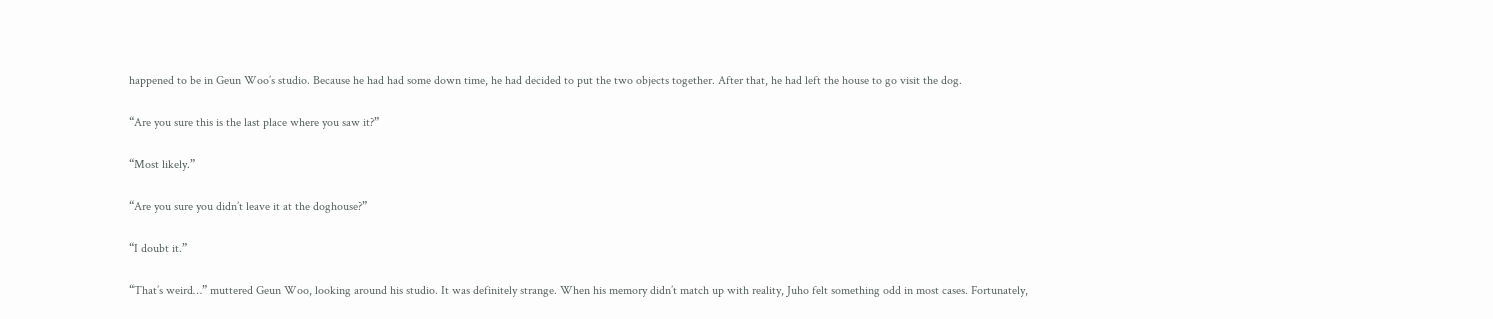happened to be in Geun Woo’s studio. Because he had had some down time, he had decided to put the two objects together. After that, he had left the house to go visit the dog.

“Are you sure this is the last place where you saw it?”

“Most likely.”

“Are you sure you didn’t leave it at the doghouse?”

“I doubt it.”

“That’s weird…” muttered Geun Woo, looking around his studio. It was definitely strange. When his memory didn’t match up with reality, Juho felt something odd in most cases. Fortunately,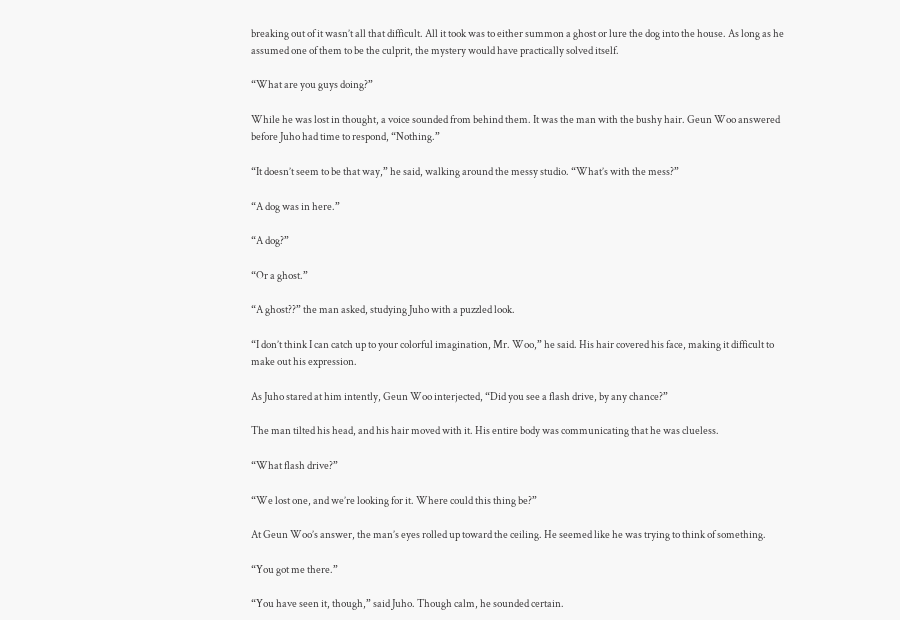breaking out of it wasn’t all that difficult. All it took was to either summon a ghost or lure the dog into the house. As long as he assumed one of them to be the culprit, the mystery would have practically solved itself.

“What are you guys doing?”

While he was lost in thought, a voice sounded from behind them. It was the man with the bushy hair. Geun Woo answered before Juho had time to respond, “Nothing.”

“It doesn’t seem to be that way,” he said, walking around the messy studio. “What’s with the mess?”

“A dog was in here.”

“A dog?”

“Or a ghost.”

“A ghost??” the man asked, studying Juho with a puzzled look.

“I don’t think I can catch up to your colorful imagination, Mr. Woo,” he said. His hair covered his face, making it difficult to make out his expression.

As Juho stared at him intently, Geun Woo interjected, “Did you see a flash drive, by any chance?”

The man tilted his head, and his hair moved with it. His entire body was communicating that he was clueless.

“What flash drive?”

“We lost one, and we’re looking for it. Where could this thing be?”

At Geun Woo’s answer, the man’s eyes rolled up toward the ceiling. He seemed like he was trying to think of something.

“You got me there.”

“You have seen it, though,” said Juho. Though calm, he sounded certain.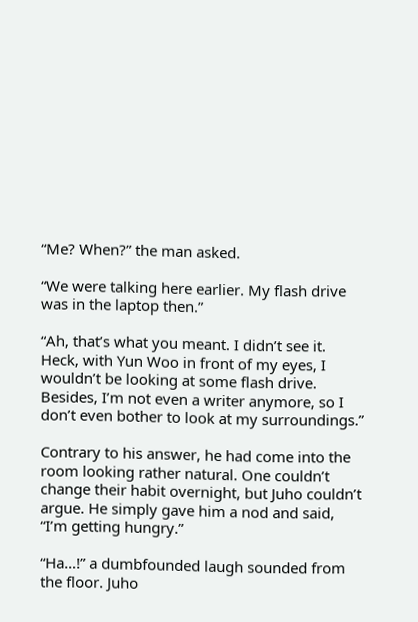“Me? When?” the man asked.

“We were talking here earlier. My flash drive was in the laptop then.”

“Ah, that’s what you meant. I didn’t see it. Heck, with Yun Woo in front of my eyes, I wouldn’t be looking at some flash drive. Besides, I’m not even a writer anymore, so I don’t even bother to look at my surroundings.”

Contrary to his answer, he had come into the room looking rather natural. One couldn’t change their habit overnight, but Juho couldn’t argue. He simply gave him a nod and said, “I’m getting hungry.”

“Ha…!” a dumbfounded laugh sounded from the floor. Juho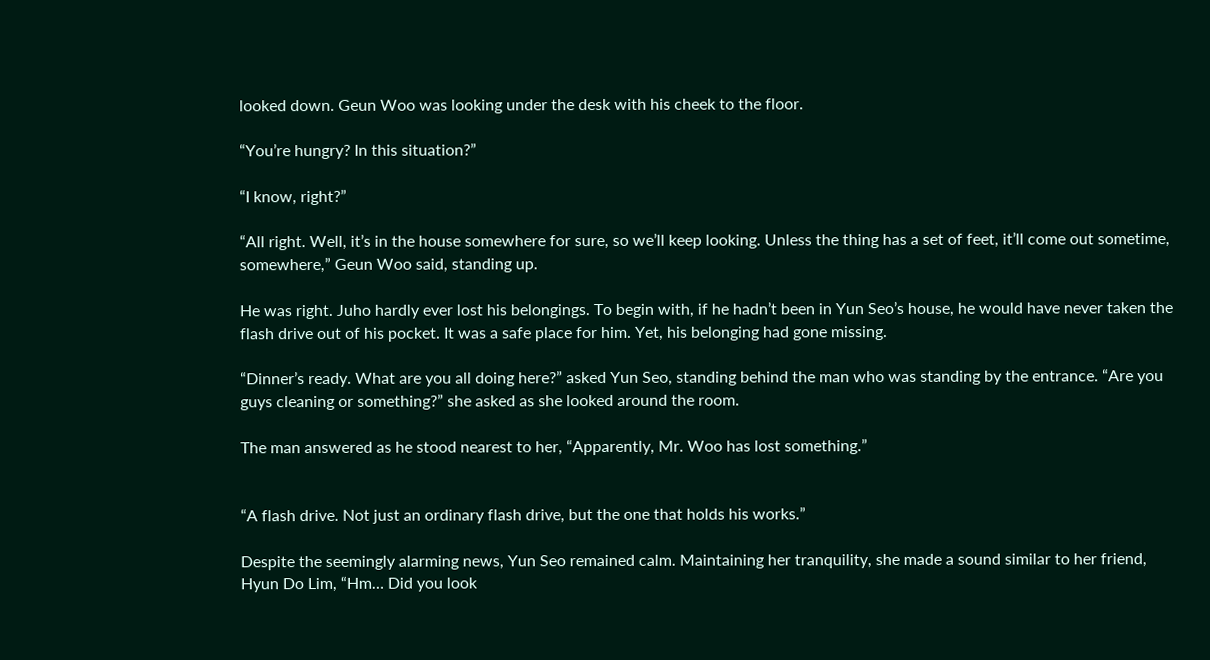looked down. Geun Woo was looking under the desk with his cheek to the floor.

“You’re hungry? In this situation?”

“I know, right?”

“All right. Well, it’s in the house somewhere for sure, so we’ll keep looking. Unless the thing has a set of feet, it’ll come out sometime, somewhere,” Geun Woo said, standing up.

He was right. Juho hardly ever lost his belongings. To begin with, if he hadn’t been in Yun Seo’s house, he would have never taken the flash drive out of his pocket. It was a safe place for him. Yet, his belonging had gone missing.

“Dinner’s ready. What are you all doing here?” asked Yun Seo, standing behind the man who was standing by the entrance. “Are you guys cleaning or something?” she asked as she looked around the room.

The man answered as he stood nearest to her, “Apparently, Mr. Woo has lost something.”


“A flash drive. Not just an ordinary flash drive, but the one that holds his works.”

Despite the seemingly alarming news, Yun Seo remained calm. Maintaining her tranquility, she made a sound similar to her friend, Hyun Do Lim, “Hm… Did you look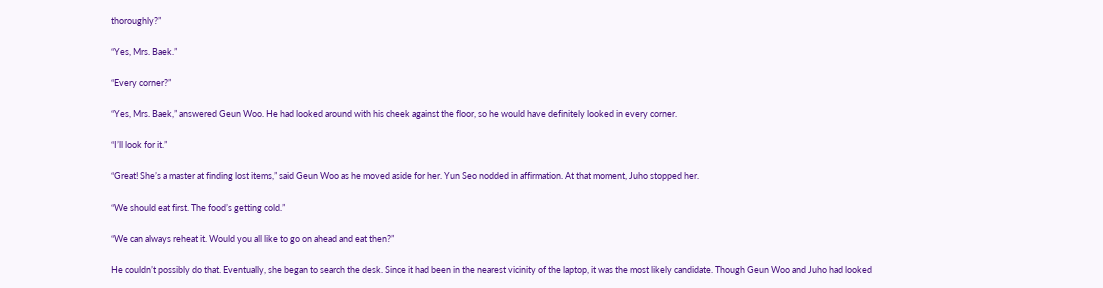thoroughly?”

“Yes, Mrs. Baek.”

“Every corner?”

“Yes, Mrs. Baek,” answered Geun Woo. He had looked around with his cheek against the floor, so he would have definitely looked in every corner.

“I’ll look for it.”

“Great! She’s a master at finding lost items,” said Geun Woo as he moved aside for her. Yun Seo nodded in affirmation. At that moment, Juho stopped her.

“We should eat first. The food’s getting cold.”

“We can always reheat it. Would you all like to go on ahead and eat then?”

He couldn’t possibly do that. Eventually, she began to search the desk. Since it had been in the nearest vicinity of the laptop, it was the most likely candidate. Though Geun Woo and Juho had looked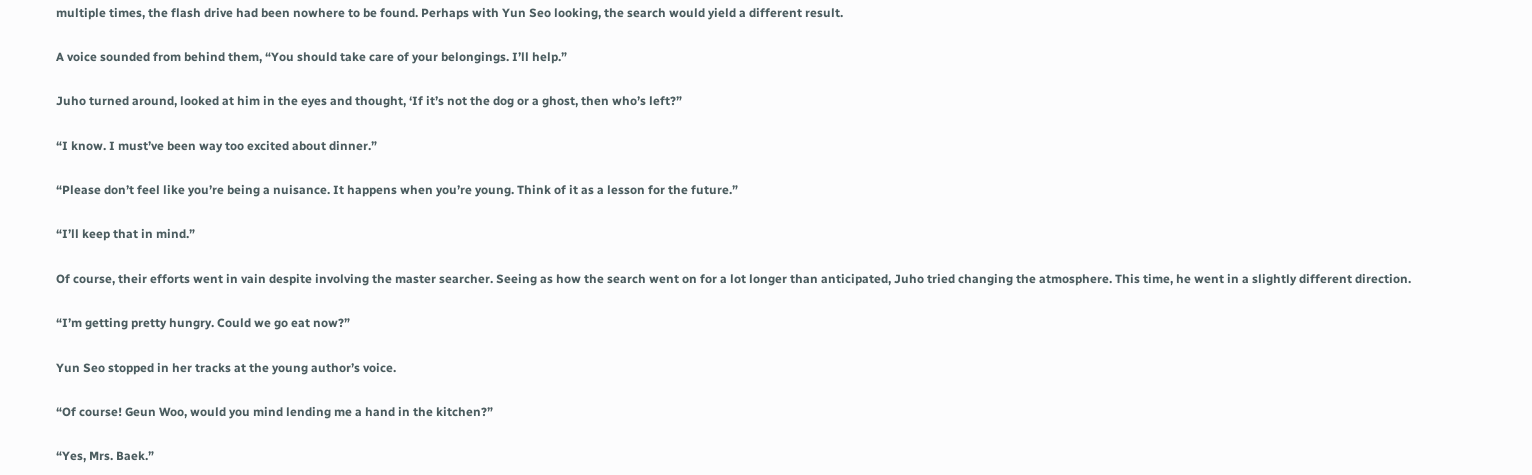multiple times, the flash drive had been nowhere to be found. Perhaps with Yun Seo looking, the search would yield a different result.

A voice sounded from behind them, “You should take care of your belongings. I’ll help.”

Juho turned around, looked at him in the eyes and thought, ‘If it’s not the dog or a ghost, then who’s left?”

“I know. I must’ve been way too excited about dinner.”

“Please don’t feel like you’re being a nuisance. It happens when you’re young. Think of it as a lesson for the future.”

“I’ll keep that in mind.”

Of course, their efforts went in vain despite involving the master searcher. Seeing as how the search went on for a lot longer than anticipated, Juho tried changing the atmosphere. This time, he went in a slightly different direction.

“I’m getting pretty hungry. Could we go eat now?”

Yun Seo stopped in her tracks at the young author’s voice.

“Of course! Geun Woo, would you mind lending me a hand in the kitchen?”

“Yes, Mrs. Baek.”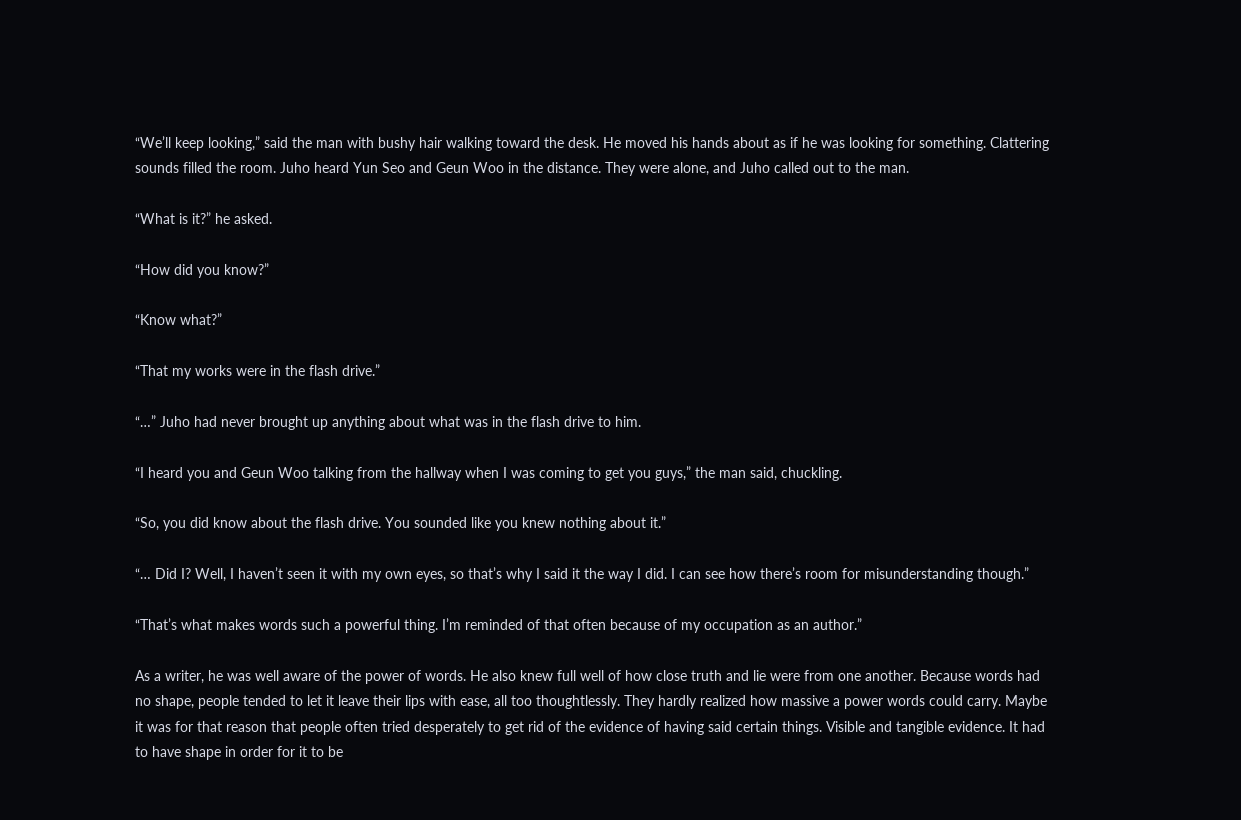“We’ll keep looking,” said the man with bushy hair walking toward the desk. He moved his hands about as if he was looking for something. Clattering sounds filled the room. Juho heard Yun Seo and Geun Woo in the distance. They were alone, and Juho called out to the man.

“What is it?” he asked.

“How did you know?”

“Know what?”

“That my works were in the flash drive.”

“…” Juho had never brought up anything about what was in the flash drive to him.

“I heard you and Geun Woo talking from the hallway when I was coming to get you guys,” the man said, chuckling.

“So, you did know about the flash drive. You sounded like you knew nothing about it.”

“… Did I? Well, I haven’t seen it with my own eyes, so that’s why I said it the way I did. I can see how there’s room for misunderstanding though.”

“That’s what makes words such a powerful thing. I’m reminded of that often because of my occupation as an author.”

As a writer, he was well aware of the power of words. He also knew full well of how close truth and lie were from one another. Because words had no shape, people tended to let it leave their lips with ease, all too thoughtlessly. They hardly realized how massive a power words could carry. Maybe it was for that reason that people often tried desperately to get rid of the evidence of having said certain things. Visible and tangible evidence. It had to have shape in order for it to be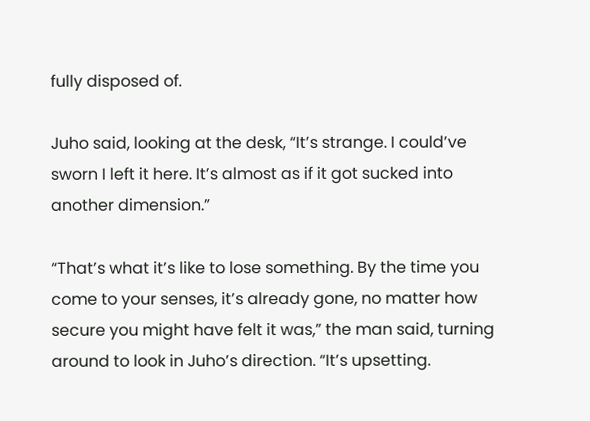fully disposed of.

Juho said, looking at the desk, “It’s strange. I could’ve sworn I left it here. It’s almost as if it got sucked into another dimension.”

“That’s what it’s like to lose something. By the time you come to your senses, it’s already gone, no matter how secure you might have felt it was,” the man said, turning around to look in Juho’s direction. “It’s upsetting.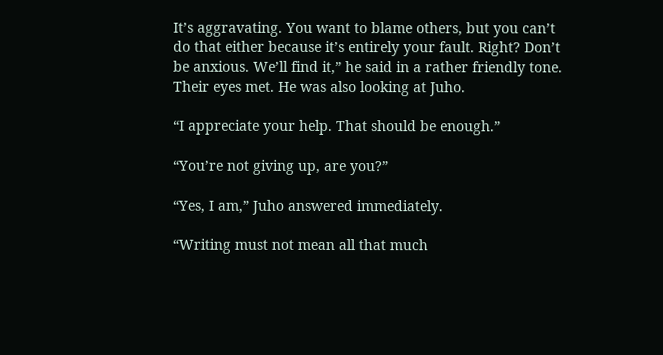It’s aggravating. You want to blame others, but you can’t do that either because it’s entirely your fault. Right? Don’t be anxious. We’ll find it,” he said in a rather friendly tone. Their eyes met. He was also looking at Juho.

“I appreciate your help. That should be enough.”

“You’re not giving up, are you?”

“Yes, I am,” Juho answered immediately.

“Writing must not mean all that much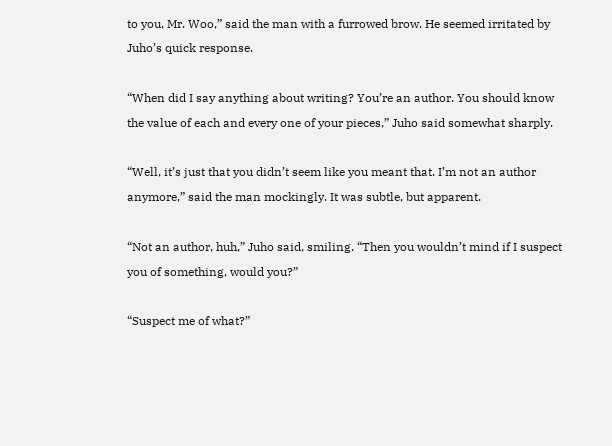to you, Mr. Woo,” said the man with a furrowed brow. He seemed irritated by Juho’s quick response.

“When did I say anything about writing? You’re an author. You should know the value of each and every one of your pieces,” Juho said somewhat sharply.

“Well, it’s just that you didn’t seem like you meant that. I’m not an author anymore,” said the man mockingly. It was subtle, but apparent.

“Not an author, huh,” Juho said, smiling. “Then you wouldn’t mind if I suspect you of something, would you?”

“Suspect me of what?”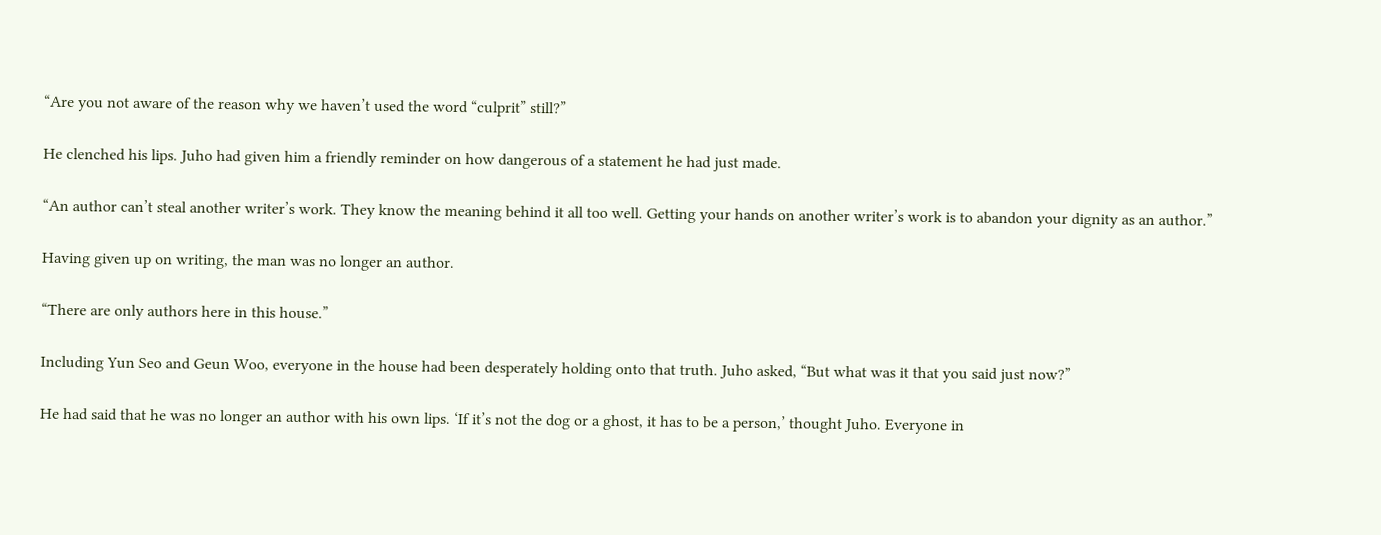“Are you not aware of the reason why we haven’t used the word “culprit” still?”

He clenched his lips. Juho had given him a friendly reminder on how dangerous of a statement he had just made.

“An author can’t steal another writer’s work. They know the meaning behind it all too well. Getting your hands on another writer’s work is to abandon your dignity as an author.”

Having given up on writing, the man was no longer an author.

“There are only authors here in this house.”

Including Yun Seo and Geun Woo, everyone in the house had been desperately holding onto that truth. Juho asked, “But what was it that you said just now?”

He had said that he was no longer an author with his own lips. ‘If it’s not the dog or a ghost, it has to be a person,’ thought Juho. Everyone in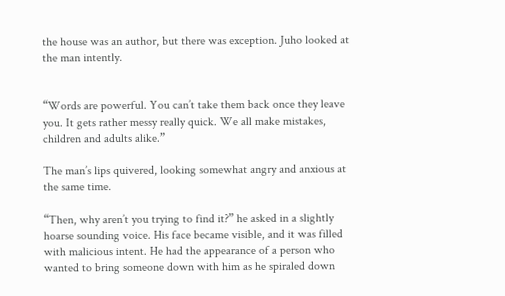the house was an author, but there was exception. Juho looked at the man intently.


“Words are powerful. You can’t take them back once they leave you. It gets rather messy really quick. We all make mistakes, children and adults alike.”

The man’s lips quivered, looking somewhat angry and anxious at the same time.

“Then, why aren’t you trying to find it?” he asked in a slightly hoarse sounding voice. His face became visible, and it was filled with malicious intent. He had the appearance of a person who wanted to bring someone down with him as he spiraled down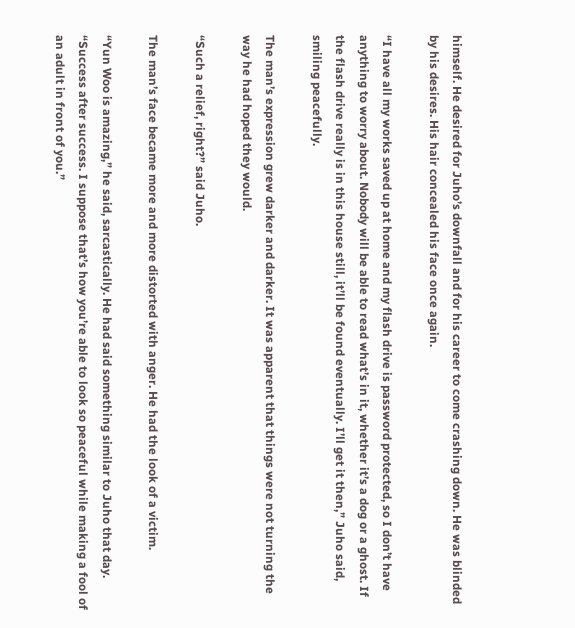himself. He desired for Juho’s downfall and for his career to come crashing down. He was blinded by his desires. His hair concealed his face once again.

“I have all my works saved up at home and my flash drive is password protected, so I don’t have anything to worry about. Nobody will be able to read what’s in it, whether it’s a dog or a ghost. If the flash drive really is in this house still, it’ll be found eventually. I’ll get it then,” Juho said, smiling peacefully.

The man’s expression grew darker and darker. It was apparent that things were not turning the way he had hoped they would.

“Such a relief, right?” said Juho.

The man’s face became more and more distorted with anger. He had the look of a victim.

“Yun Woo is amazing,” he said, sarcastically. He had said something similar to Juho that day. “Success after success. I suppose that’s how you’re able to look so peaceful while making a fool of an adult in front of you.”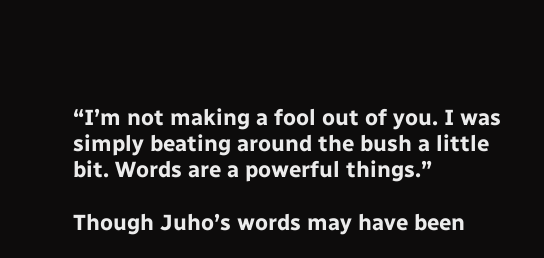“I’m not making a fool out of you. I was simply beating around the bush a little bit. Words are a powerful things.”

Though Juho’s words may have been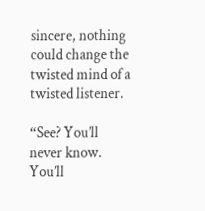sincere, nothing could change the twisted mind of a twisted listener.

“See? You’ll never know. You’ll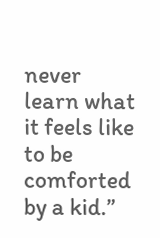never learn what it feels like to be comforted by a kid.”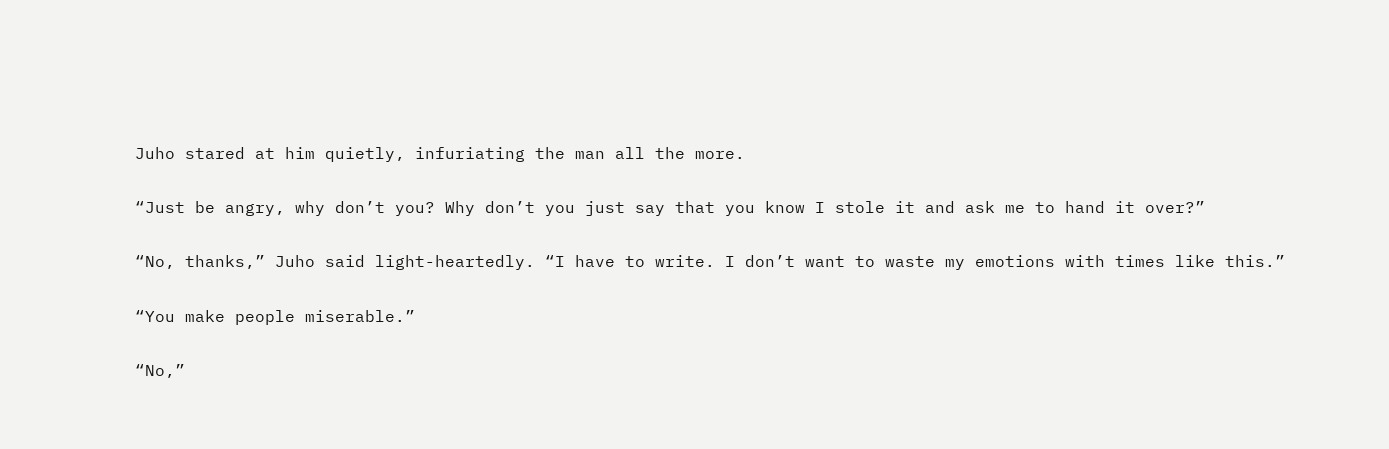Juho stared at him quietly, infuriating the man all the more.

“Just be angry, why don’t you? Why don’t you just say that you know I stole it and ask me to hand it over?”

“No, thanks,” Juho said light-heartedly. “I have to write. I don’t want to waste my emotions with times like this.”

“You make people miserable.”

“No,”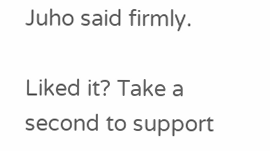Juho said firmly.

Liked it? Take a second to support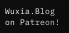Wuxia.Blog on Patreon!